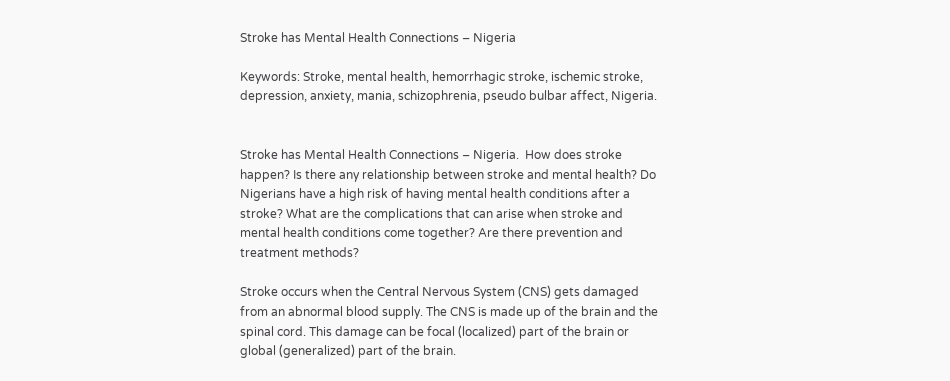Stroke has Mental Health Connections – Nigeria

Keywords: Stroke, mental health, hemorrhagic stroke, ischemic stroke, depression, anxiety, mania, schizophrenia, pseudo bulbar affect, Nigeria.


Stroke has Mental Health Connections – Nigeria.  How does stroke happen? Is there any relationship between stroke and mental health? Do Nigerians have a high risk of having mental health conditions after a stroke? What are the complications that can arise when stroke and mental health conditions come together? Are there prevention and treatment methods?

Stroke occurs when the Central Nervous System (CNS) gets damaged from an abnormal blood supply. The CNS is made up of the brain and the spinal cord. This damage can be focal (localized) part of the brain or global (generalized) part of the brain.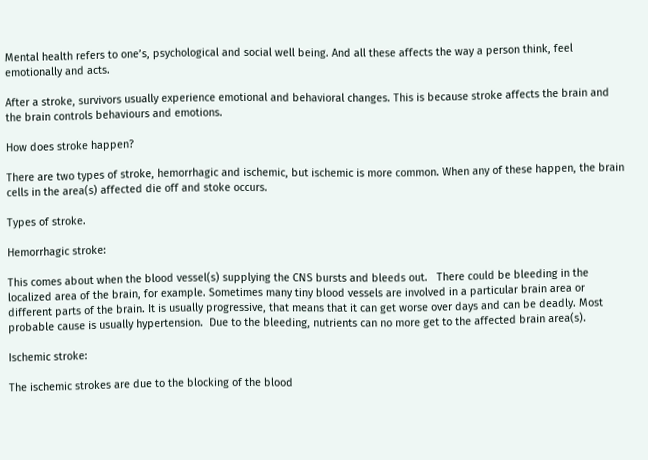Mental health refers to one’s, psychological and social well being. And all these affects the way a person think, feel emotionally and acts.

After a stroke, survivors usually experience emotional and behavioral changes. This is because stroke affects the brain and the brain controls behaviours and emotions.

How does stroke happen?

There are two types of stroke, hemorrhagic and ischemic, but ischemic is more common. When any of these happen, the brain cells in the area(s) affected die off and stoke occurs.

Types of stroke.

Hemorrhagic stroke:

This comes about when the blood vessel(s) supplying the CNS bursts and bleeds out.   There could be bleeding in the localized area of the brain, for example. Sometimes many tiny blood vessels are involved in a particular brain area or different parts of the brain. It is usually progressive, that means that it can get worse over days and can be deadly. Most probable cause is usually hypertension.  Due to the bleeding, nutrients can no more get to the affected brain area(s).

Ischemic stroke:

The ischemic strokes are due to the blocking of the blood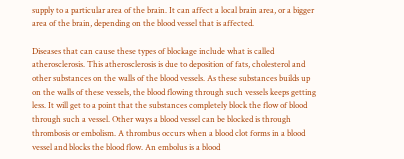supply to a particular area of the brain. It can affect a local brain area, or a bigger area of the brain, depending on the blood vessel that is affected.

Diseases that can cause these types of blockage include what is called atherosclerosis. This atherosclerosis is due to deposition of fats, cholesterol and other substances on the walls of the blood vessels. As these substances builds up on the walls of these vessels, the blood flowing through such vessels keeps getting less. It will get to a point that the substances completely block the flow of blood through such a vessel. Other ways a blood vessel can be blocked is through thrombosis or embolism. A thrombus occurs when a blood clot forms in a blood vessel and blocks the blood flow. An embolus is a blood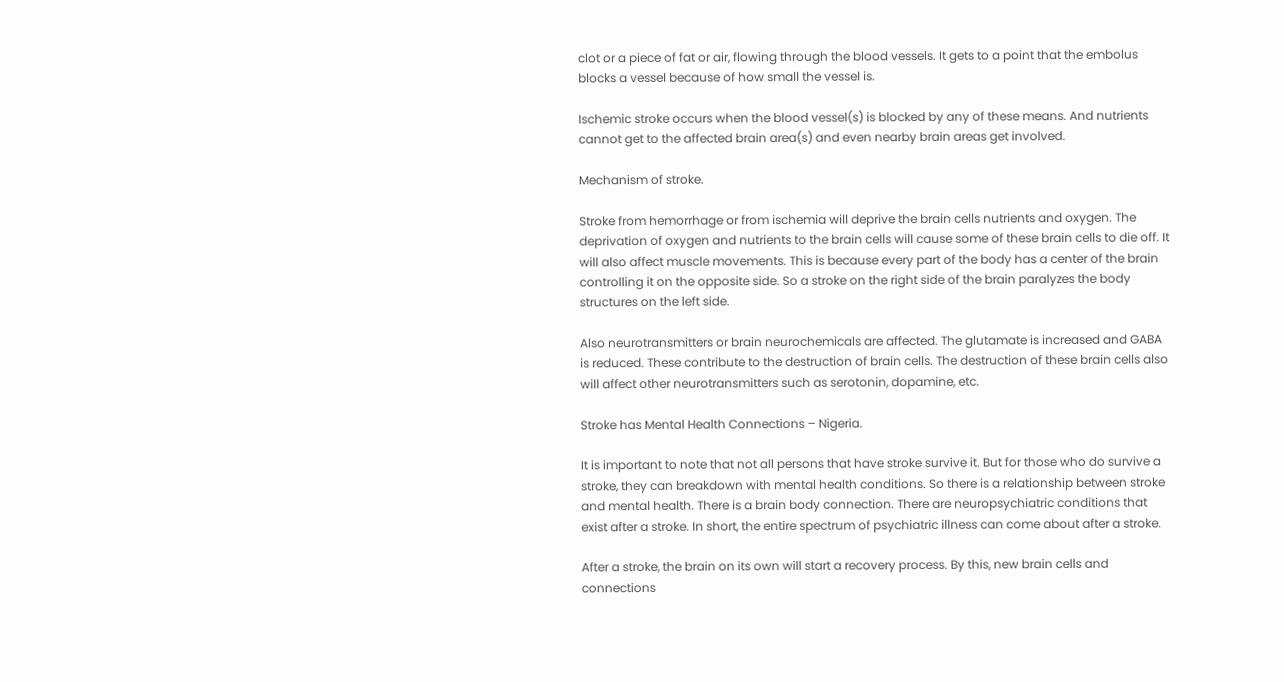clot or a piece of fat or air, flowing through the blood vessels. It gets to a point that the embolus blocks a vessel because of how small the vessel is.

Ischemic stroke occurs when the blood vessel(s) is blocked by any of these means. And nutrients cannot get to the affected brain area(s) and even nearby brain areas get involved.

Mechanism of stroke.

Stroke from hemorrhage or from ischemia will deprive the brain cells nutrients and oxygen. The deprivation of oxygen and nutrients to the brain cells will cause some of these brain cells to die off. It will also affect muscle movements. This is because every part of the body has a center of the brain controlling it on the opposite side. So a stroke on the right side of the brain paralyzes the body structures on the left side.

Also neurotransmitters or brain neurochemicals are affected. The glutamate is increased and GABA is reduced. These contribute to the destruction of brain cells. The destruction of these brain cells also will affect other neurotransmitters such as serotonin, dopamine, etc.

Stroke has Mental Health Connections – Nigeria.

It is important to note that not all persons that have stroke survive it. But for those who do survive a stroke, they can breakdown with mental health conditions. So there is a relationship between stroke and mental health. There is a brain body connection. There are neuropsychiatric conditions that exist after a stroke. In short, the entire spectrum of psychiatric illness can come about after a stroke.

After a stroke, the brain on its own will start a recovery process. By this, new brain cells and connections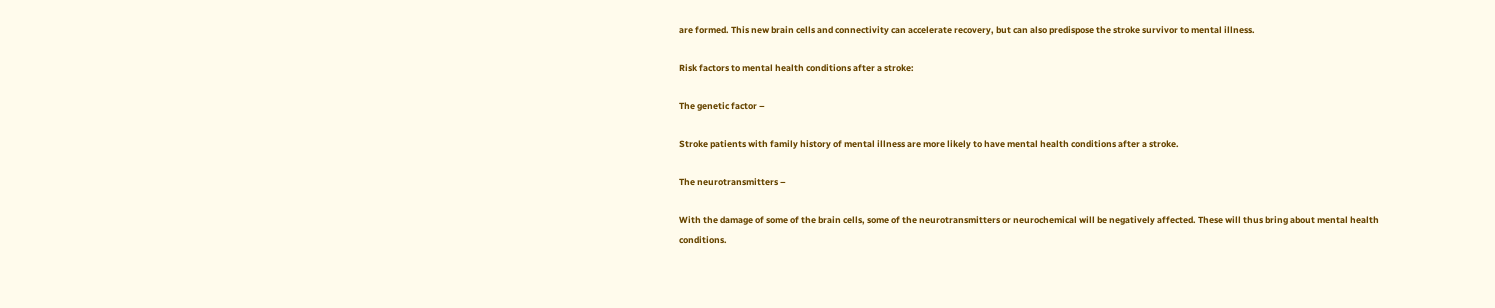are formed. This new brain cells and connectivity can accelerate recovery, but can also predispose the stroke survivor to mental illness.

Risk factors to mental health conditions after a stroke:

The genetic factor –

Stroke patients with family history of mental illness are more likely to have mental health conditions after a stroke.

The neurotransmitters –

With the damage of some of the brain cells, some of the neurotransmitters or neurochemical will be negatively affected. These will thus bring about mental health conditions.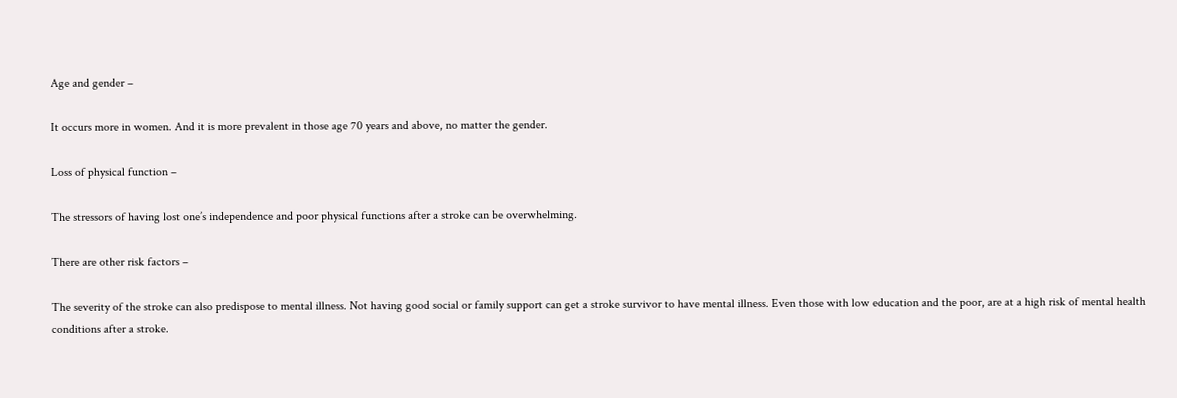Age and gender –

It occurs more in women. And it is more prevalent in those age 70 years and above, no matter the gender.

Loss of physical function –

The stressors of having lost one’s independence and poor physical functions after a stroke can be overwhelming.

There are other risk factors –

The severity of the stroke can also predispose to mental illness. Not having good social or family support can get a stroke survivor to have mental illness. Even those with low education and the poor, are at a high risk of mental health conditions after a stroke.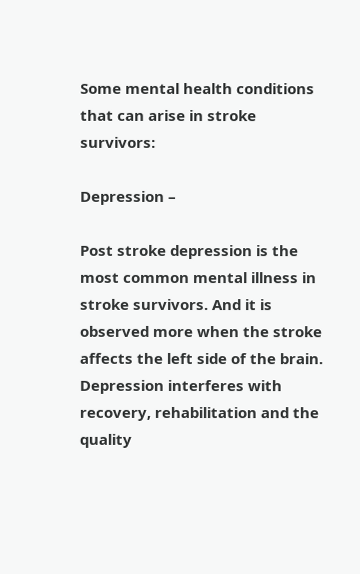Some mental health conditions that can arise in stroke survivors:

Depression –

Post stroke depression is the most common mental illness in stroke survivors. And it is observed more when the stroke affects the left side of the brain. Depression interferes with recovery, rehabilitation and the quality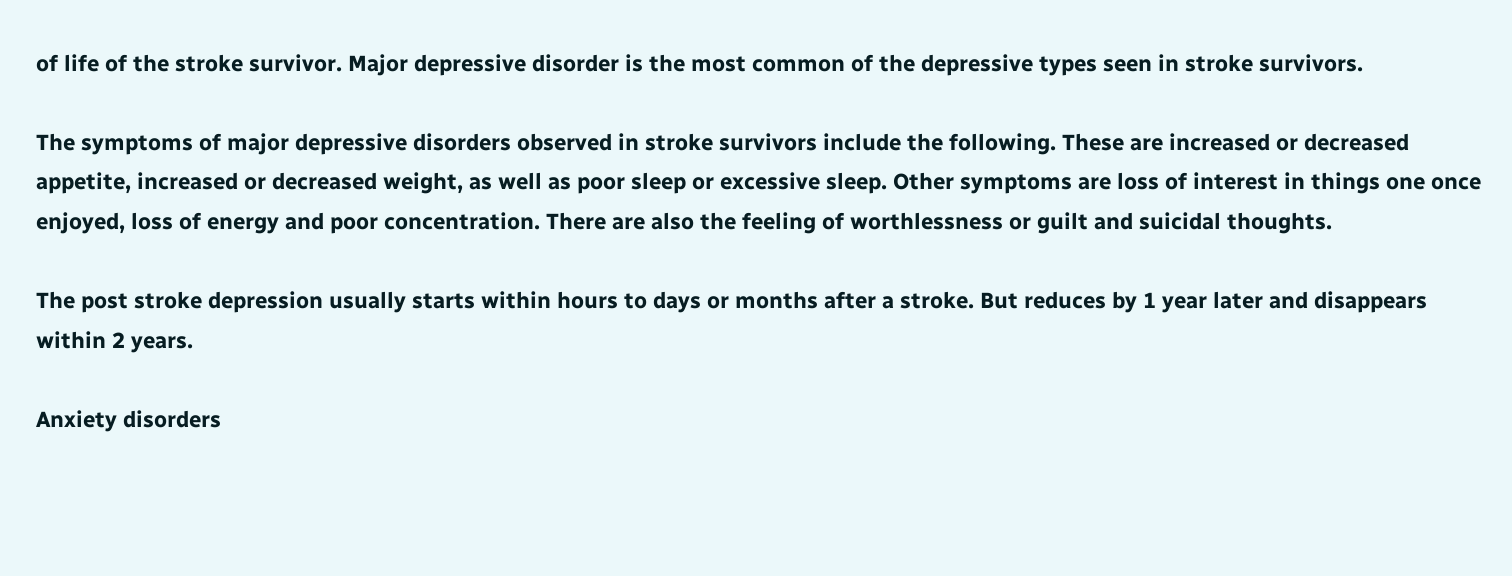of life of the stroke survivor. Major depressive disorder is the most common of the depressive types seen in stroke survivors.

The symptoms of major depressive disorders observed in stroke survivors include the following. These are increased or decreased appetite, increased or decreased weight, as well as poor sleep or excessive sleep. Other symptoms are loss of interest in things one once enjoyed, loss of energy and poor concentration. There are also the feeling of worthlessness or guilt and suicidal thoughts.

The post stroke depression usually starts within hours to days or months after a stroke. But reduces by 1 year later and disappears within 2 years.

Anxiety disorders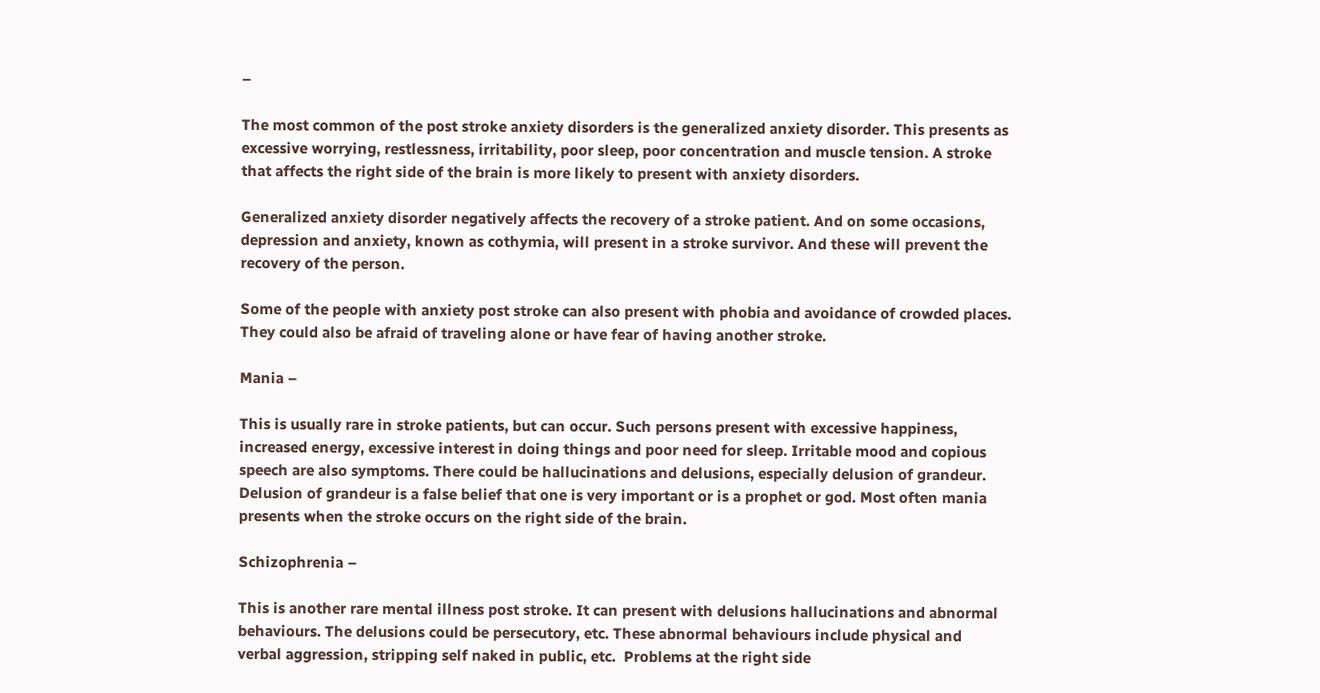–

The most common of the post stroke anxiety disorders is the generalized anxiety disorder. This presents as excessive worrying, restlessness, irritability, poor sleep, poor concentration and muscle tension. A stroke that affects the right side of the brain is more likely to present with anxiety disorders.

Generalized anxiety disorder negatively affects the recovery of a stroke patient. And on some occasions, depression and anxiety, known as cothymia, will present in a stroke survivor. And these will prevent the recovery of the person.

Some of the people with anxiety post stroke can also present with phobia and avoidance of crowded places. They could also be afraid of traveling alone or have fear of having another stroke.

Mania –

This is usually rare in stroke patients, but can occur. Such persons present with excessive happiness, increased energy, excessive interest in doing things and poor need for sleep. Irritable mood and copious speech are also symptoms. There could be hallucinations and delusions, especially delusion of grandeur. Delusion of grandeur is a false belief that one is very important or is a prophet or god. Most often mania presents when the stroke occurs on the right side of the brain.

Schizophrenia –

This is another rare mental illness post stroke. It can present with delusions hallucinations and abnormal behaviours. The delusions could be persecutory, etc. These abnormal behaviours include physical and verbal aggression, stripping self naked in public, etc.  Problems at the right side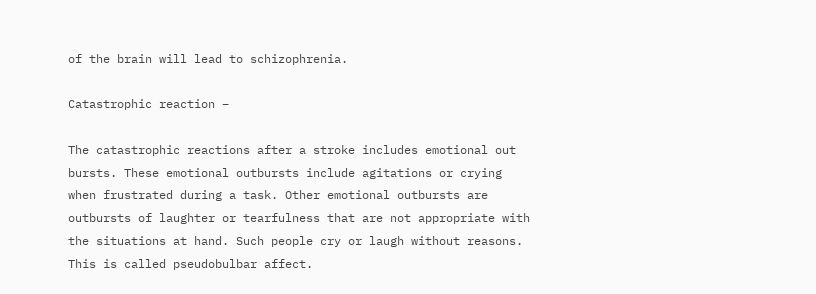of the brain will lead to schizophrenia.

Catastrophic reaction –

The catastrophic reactions after a stroke includes emotional out bursts. These emotional outbursts include agitations or crying when frustrated during a task. Other emotional outbursts are outbursts of laughter or tearfulness that are not appropriate with the situations at hand. Such people cry or laugh without reasons. This is called pseudobulbar affect.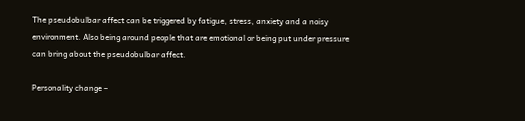The pseudobulbar affect can be triggered by fatigue, stress, anxiety and a noisy environment. Also being around people that are emotional or being put under pressure can bring about the pseudobulbar affect.

Personality change –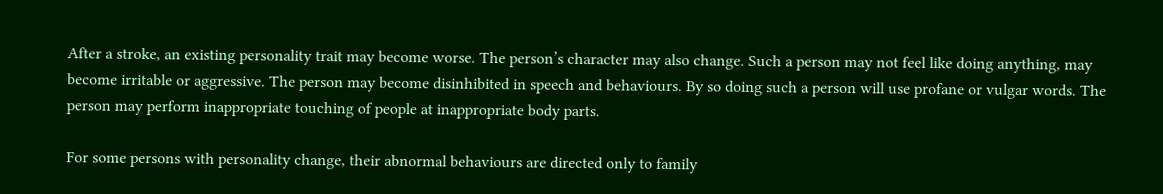After a stroke, an existing personality trait may become worse. The person’s character may also change. Such a person may not feel like doing anything, may become irritable or aggressive. The person may become disinhibited in speech and behaviours. By so doing such a person will use profane or vulgar words. The person may perform inappropriate touching of people at inappropriate body parts.

For some persons with personality change, their abnormal behaviours are directed only to family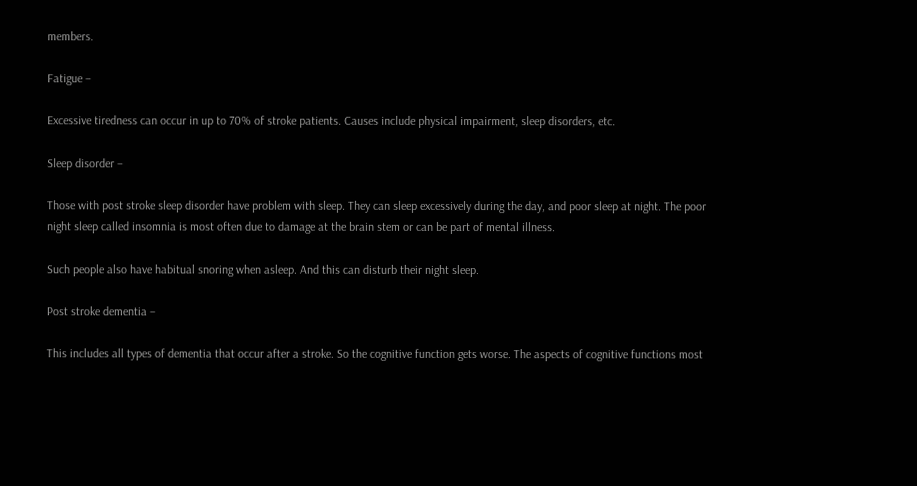members.

Fatigue –

Excessive tiredness can occur in up to 70% of stroke patients. Causes include physical impairment, sleep disorders, etc.

Sleep disorder –

Those with post stroke sleep disorder have problem with sleep. They can sleep excessively during the day, and poor sleep at night. The poor night sleep called insomnia is most often due to damage at the brain stem or can be part of mental illness.

Such people also have habitual snoring when asleep. And this can disturb their night sleep.

Post stroke dementia –

This includes all types of dementia that occur after a stroke. So the cognitive function gets worse. The aspects of cognitive functions most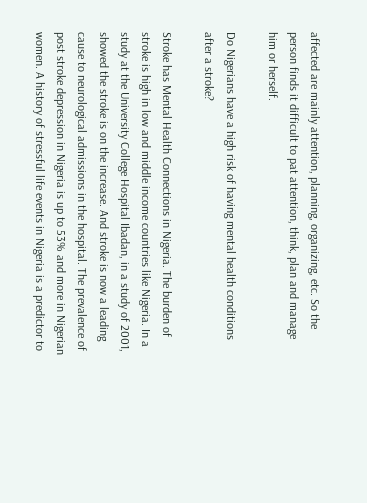affected are mainly attention, planning, organizing, etc. So the person finds it difficult to pat attention, think, plan and manage him or herself.

Do Nigerians have a high risk of having mental health conditions after a stroke?

Stroke has Mental Health Connections in Nigeria. The burden of stroke is high in low and middle income countries like Nigeria. In a study at the University College Hospital Ibadan, in a study of 2001, showed the stroke is on the increase. And stroke is now a leading cause to neurological admissions in the hospital. The prevalence of post stroke depression in Nigeria is up to 53% and more in Nigerian women. A history of stressful life events in Nigeria is a predictor to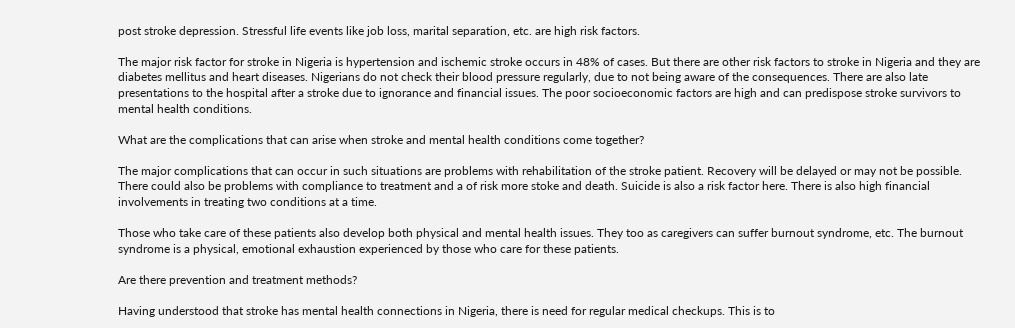post stroke depression. Stressful life events like job loss, marital separation, etc. are high risk factors.

The major risk factor for stroke in Nigeria is hypertension and ischemic stroke occurs in 48% of cases. But there are other risk factors to stroke in Nigeria and they are diabetes mellitus and heart diseases. Nigerians do not check their blood pressure regularly, due to not being aware of the consequences. There are also late presentations to the hospital after a stroke due to ignorance and financial issues. The poor socioeconomic factors are high and can predispose stroke survivors to mental health conditions.

What are the complications that can arise when stroke and mental health conditions come together?

The major complications that can occur in such situations are problems with rehabilitation of the stroke patient. Recovery will be delayed or may not be possible. There could also be problems with compliance to treatment and a of risk more stoke and death. Suicide is also a risk factor here. There is also high financial involvements in treating two conditions at a time.

Those who take care of these patients also develop both physical and mental health issues. They too as caregivers can suffer burnout syndrome, etc. The burnout syndrome is a physical, emotional exhaustion experienced by those who care for these patients.

Are there prevention and treatment methods?

Having understood that stroke has mental health connections in Nigeria, there is need for regular medical checkups. This is to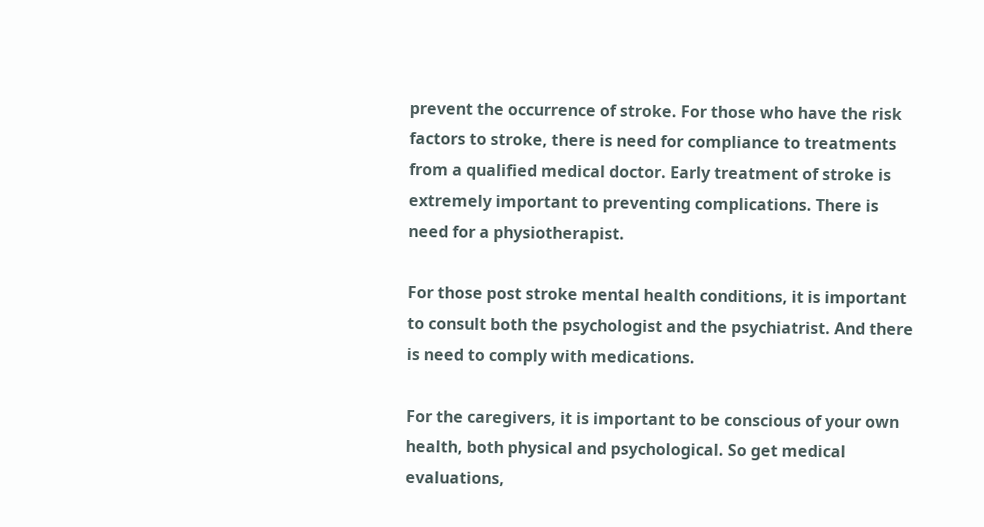prevent the occurrence of stroke. For those who have the risk factors to stroke, there is need for compliance to treatments from a qualified medical doctor. Early treatment of stroke is extremely important to preventing complications. There is need for a physiotherapist.

For those post stroke mental health conditions, it is important to consult both the psychologist and the psychiatrist. And there is need to comply with medications.

For the caregivers, it is important to be conscious of your own health, both physical and psychological. So get medical evaluations,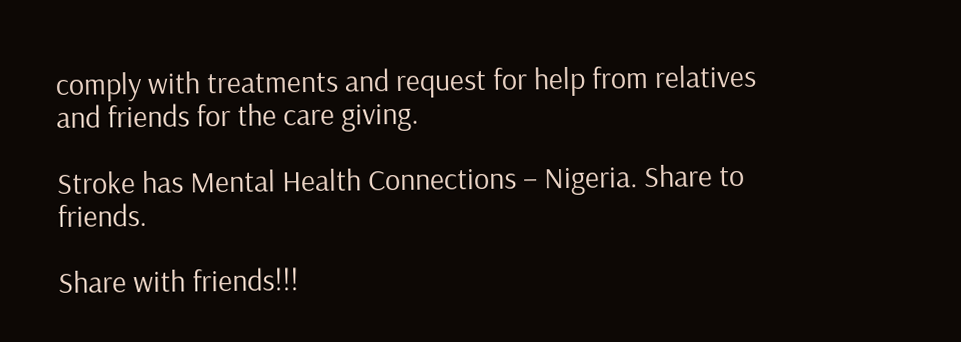comply with treatments and request for help from relatives and friends for the care giving.

Stroke has Mental Health Connections – Nigeria. Share to friends.

Share with friends!!!